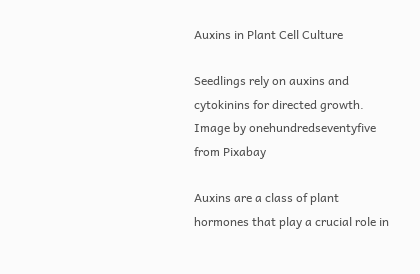Auxins in Plant Cell Culture

Seedlings rely on auxins and cytokinins for directed growth.
Image by onehundredseventyfive from Pixabay

Auxins are a class of plant hormones that play a crucial role in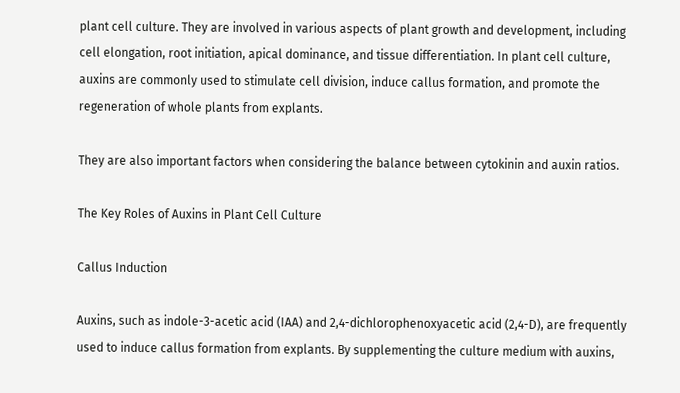plant cell culture. They are involved in various aspects of plant growth and development, including cell elongation, root initiation, apical dominance, and tissue differentiation. In plant cell culture, auxins are commonly used to stimulate cell division, induce callus formation, and promote the regeneration of whole plants from explants.

They are also important factors when considering the balance between cytokinin and auxin ratios.

The Key Roles of Auxins in Plant Cell Culture

Callus Induction

Auxins, such as indole-3-acetic acid (IAA) and 2,4-dichlorophenoxyacetic acid (2,4-D), are frequently used to induce callus formation from explants. By supplementing the culture medium with auxins,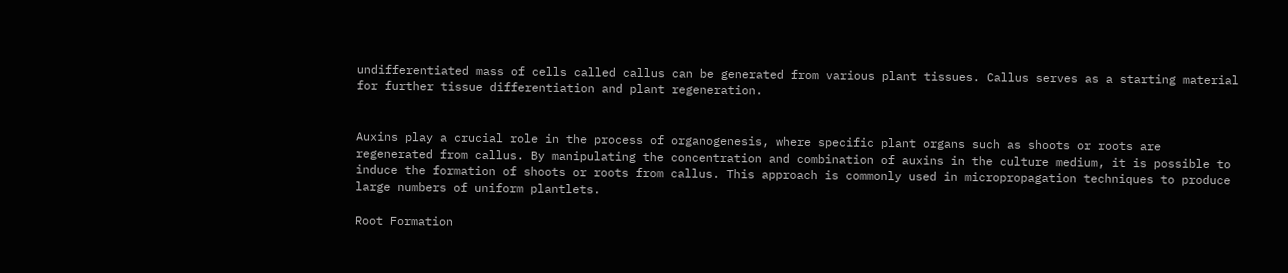undifferentiated mass of cells called callus can be generated from various plant tissues. Callus serves as a starting material for further tissue differentiation and plant regeneration.


Auxins play a crucial role in the process of organogenesis, where specific plant organs such as shoots or roots are regenerated from callus. By manipulating the concentration and combination of auxins in the culture medium, it is possible to induce the formation of shoots or roots from callus. This approach is commonly used in micropropagation techniques to produce large numbers of uniform plantlets.

Root Formation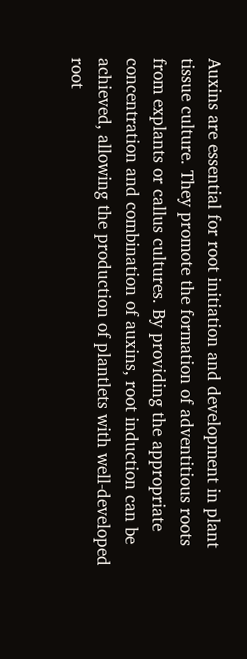Auxins are essential for root initiation and development in plant tissue culture. They promote the formation of adventitious roots from explants or callus cultures. By providing the appropriate concentration and combination of auxins, root induction can be achieved, allowing the production of plantlets with well-developed root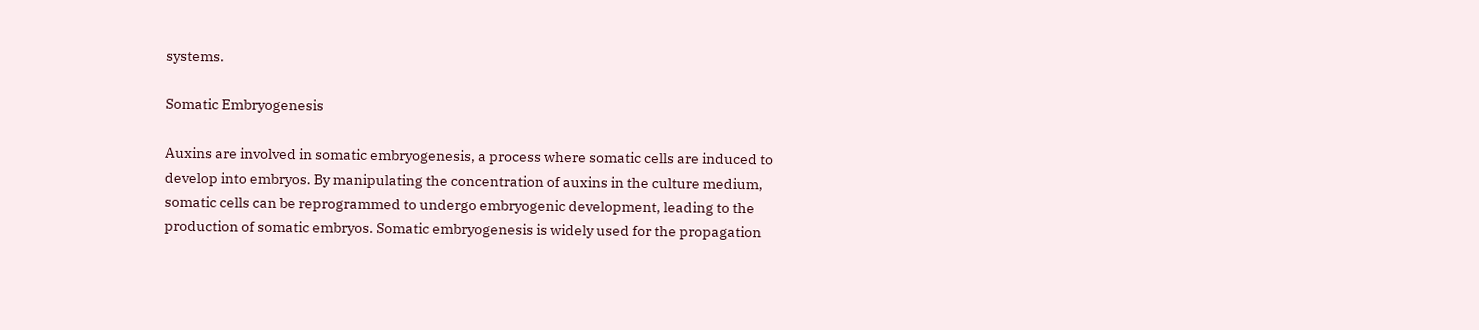systems.

Somatic Embryogenesis

Auxins are involved in somatic embryogenesis, a process where somatic cells are induced to develop into embryos. By manipulating the concentration of auxins in the culture medium, somatic cells can be reprogrammed to undergo embryogenic development, leading to the production of somatic embryos. Somatic embryogenesis is widely used for the propagation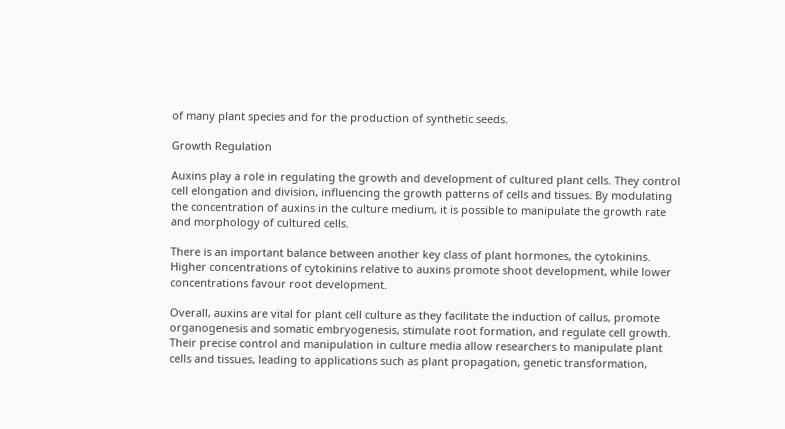of many plant species and for the production of synthetic seeds.

Growth Regulation

Auxins play a role in regulating the growth and development of cultured plant cells. They control cell elongation and division, influencing the growth patterns of cells and tissues. By modulating the concentration of auxins in the culture medium, it is possible to manipulate the growth rate and morphology of cultured cells.

There is an important balance between another key class of plant hormones, the cytokinins.  Higher concentrations of cytokinins relative to auxins promote shoot development, while lower concentrations favour root development.

Overall, auxins are vital for plant cell culture as they facilitate the induction of callus, promote organogenesis and somatic embryogenesis, stimulate root formation, and regulate cell growth. Their precise control and manipulation in culture media allow researchers to manipulate plant cells and tissues, leading to applications such as plant propagation, genetic transformation,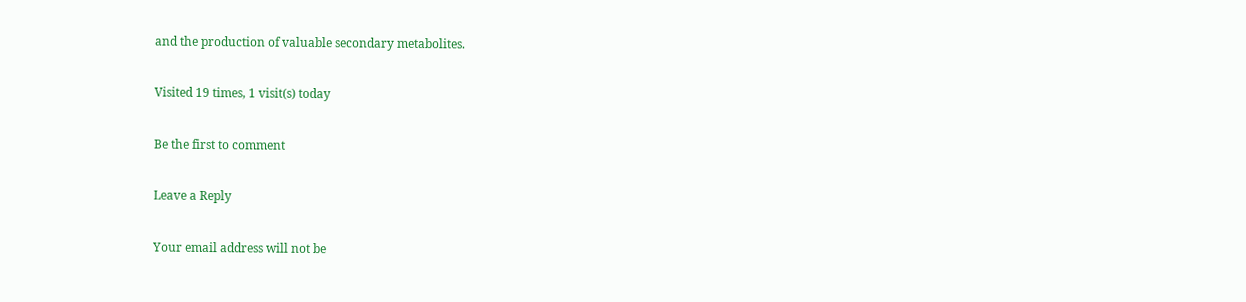and the production of valuable secondary metabolites.

Visited 19 times, 1 visit(s) today

Be the first to comment

Leave a Reply

Your email address will not be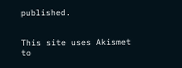published.


This site uses Akismet to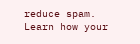reduce spam. Learn how your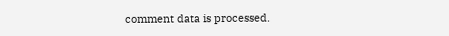comment data is processed.